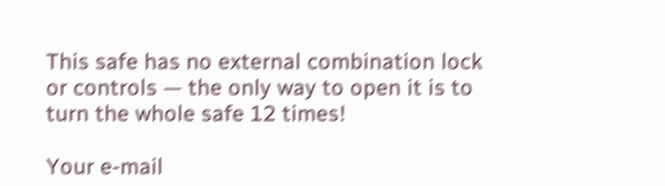This safe has no external combination lock or controls — the only way to open it is to turn the whole safe 12 times!

Your e-mail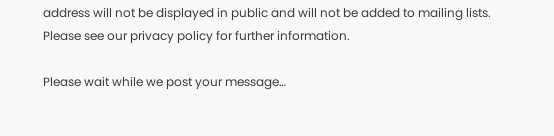address will not be displayed in public and will not be added to mailing lists. Please see our privacy policy for further information.

Please wait while we post your message…